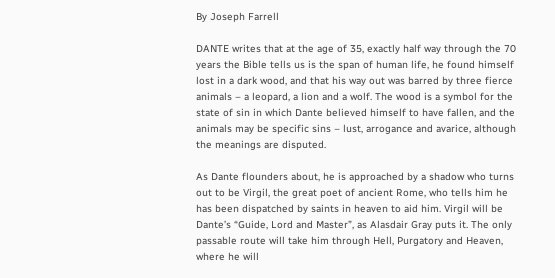By Joseph Farrell

DANTE writes that at the age of 35, exactly half way through the 70 years the Bible tells us is the span of human life, he found himself lost in a dark wood, and that his way out was barred by three fierce animals – a leopard, a lion and a wolf. The wood is a symbol for the state of sin in which Dante believed himself to have fallen, and the animals may be specific sins – lust, arrogance and avarice, although the meanings are disputed.

As Dante flounders about, he is approached by a shadow who turns out to be Virgil, the great poet of ancient Rome, who tells him he has been dispatched by saints in heaven to aid him. Virgil will be Dante’s “Guide, Lord and Master”, as Alasdair Gray puts it. The only passable route will take him through Hell, Purgatory and Heaven, where he will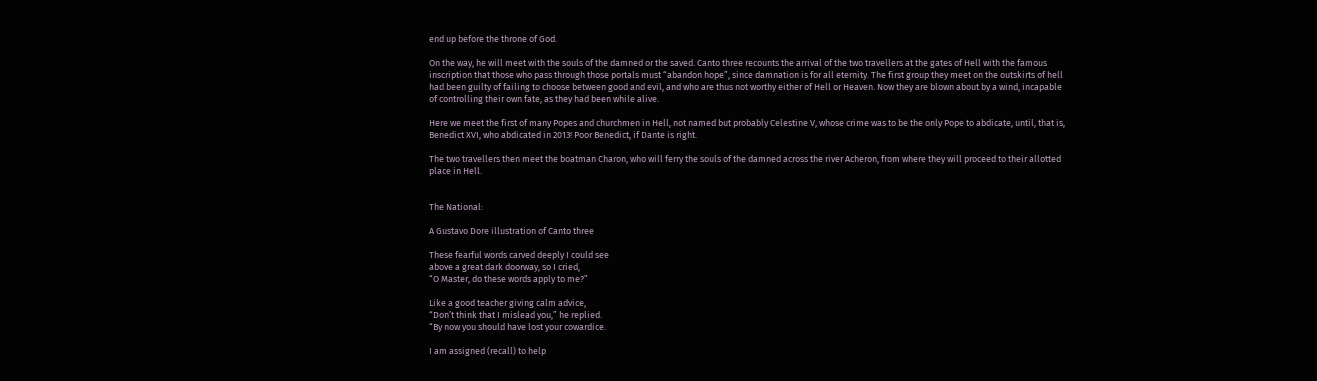end up before the throne of God.

On the way, he will meet with the souls of the damned or the saved. Canto three recounts the arrival of the two travellers at the gates of Hell with the famous inscription that those who pass through those portals must “abandon hope”, since damnation is for all eternity. The first group they meet on the outskirts of hell had been guilty of failing to choose between good and evil, and who are thus not worthy either of Hell or Heaven. Now they are blown about by a wind, incapable of controlling their own fate, as they had been while alive.

Here we meet the first of many Popes and churchmen in Hell, not named but probably Celestine V, whose crime was to be the only Pope to abdicate, until, that is, Benedict XVI, who abdicated in 2013! Poor Benedict, if Dante is right.

The two travellers then meet the boatman Charon, who will ferry the souls of the damned across the river Acheron, from where they will proceed to their allotted place in Hell.


The National:

A Gustavo Dore illustration of Canto three

These fearful words carved deeply I could see
above a great dark doorway, so I cried,
“O Master, do these words apply to me?”

Like a good teacher giving calm advice,
“Don’t think that I mislead you,” he replied.
“By now you should have lost your cowardice.

I am assigned (recall) to help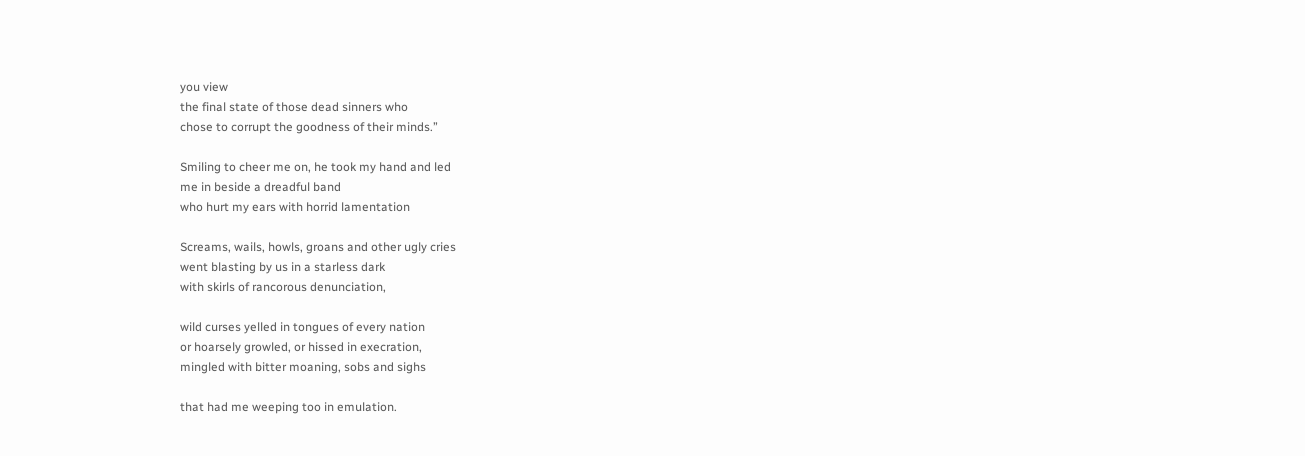you view
the final state of those dead sinners who
chose to corrupt the goodness of their minds.”

Smiling to cheer me on, he took my hand and led
me in beside a dreadful band
who hurt my ears with horrid lamentation

Screams, wails, howls, groans and other ugly cries
went blasting by us in a starless dark
with skirls of rancorous denunciation,

wild curses yelled in tongues of every nation
or hoarsely growled, or hissed in execration,
mingled with bitter moaning, sobs and sighs

that had me weeping too in emulation.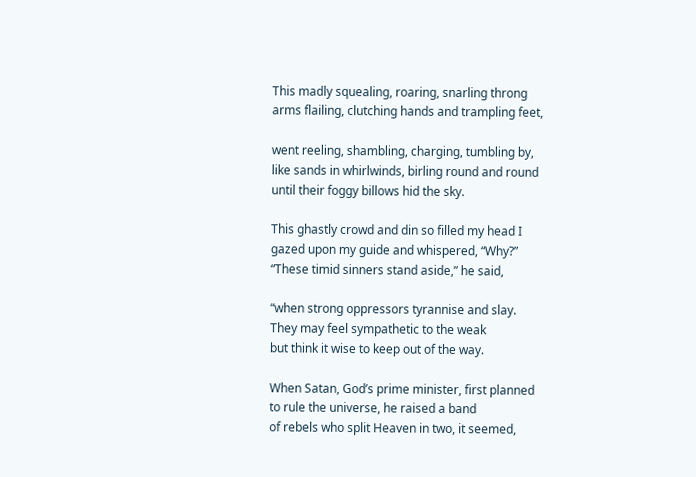This madly squealing, roaring, snarling throng
arms flailing, clutching hands and trampling feet,

went reeling, shambling, charging, tumbling by,
like sands in whirlwinds, birling round and round
until their foggy billows hid the sky.

This ghastly crowd and din so filled my head I
gazed upon my guide and whispered, “Why?”
“These timid sinners stand aside,” he said,

“when strong oppressors tyrannise and slay.
They may feel sympathetic to the weak
but think it wise to keep out of the way.

When Satan, God’s prime minister, first planned
to rule the universe, he raised a band
of rebels who split Heaven in two, it seemed,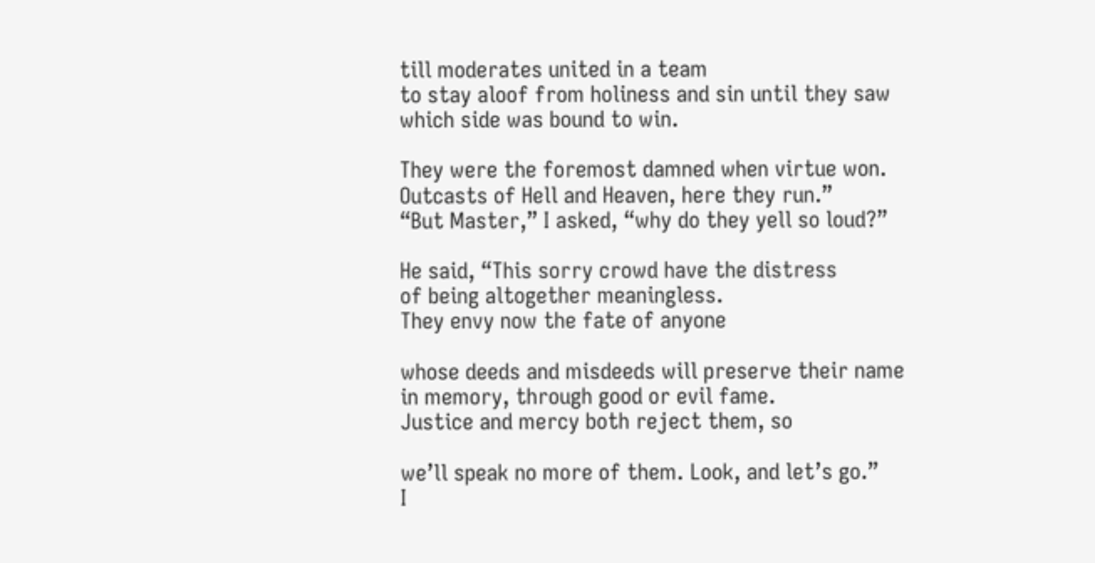till moderates united in a team
to stay aloof from holiness and sin until they saw
which side was bound to win.

They were the foremost damned when virtue won.
Outcasts of Hell and Heaven, here they run.”
“But Master,” I asked, “why do they yell so loud?”

He said, “This sorry crowd have the distress
of being altogether meaningless.
They envy now the fate of anyone

whose deeds and misdeeds will preserve their name
in memory, through good or evil fame.
Justice and mercy both reject them, so

we’ll speak no more of them. Look, and let’s go.”
I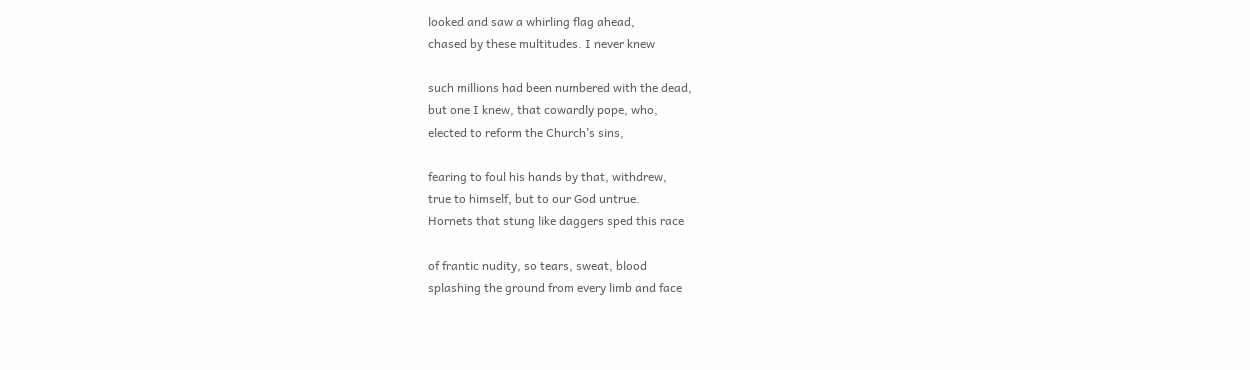looked and saw a whirling flag ahead,
chased by these multitudes. I never knew

such millions had been numbered with the dead,
but one I knew, that cowardly pope, who,
elected to reform the Church’s sins,

fearing to foul his hands by that, withdrew,
true to himself, but to our God untrue.
Hornets that stung like daggers sped this race

of frantic nudity, so tears, sweat, blood
splashing the ground from every limb and face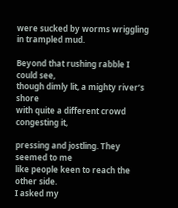were sucked by worms wriggling in trampled mud.

Beyond that rushing rabble I could see,
though dimly lit, a mighty river’s shore
with quite a different crowd congesting it,

pressing and jostling. They seemed to me
like people keen to reach the other side.
I asked my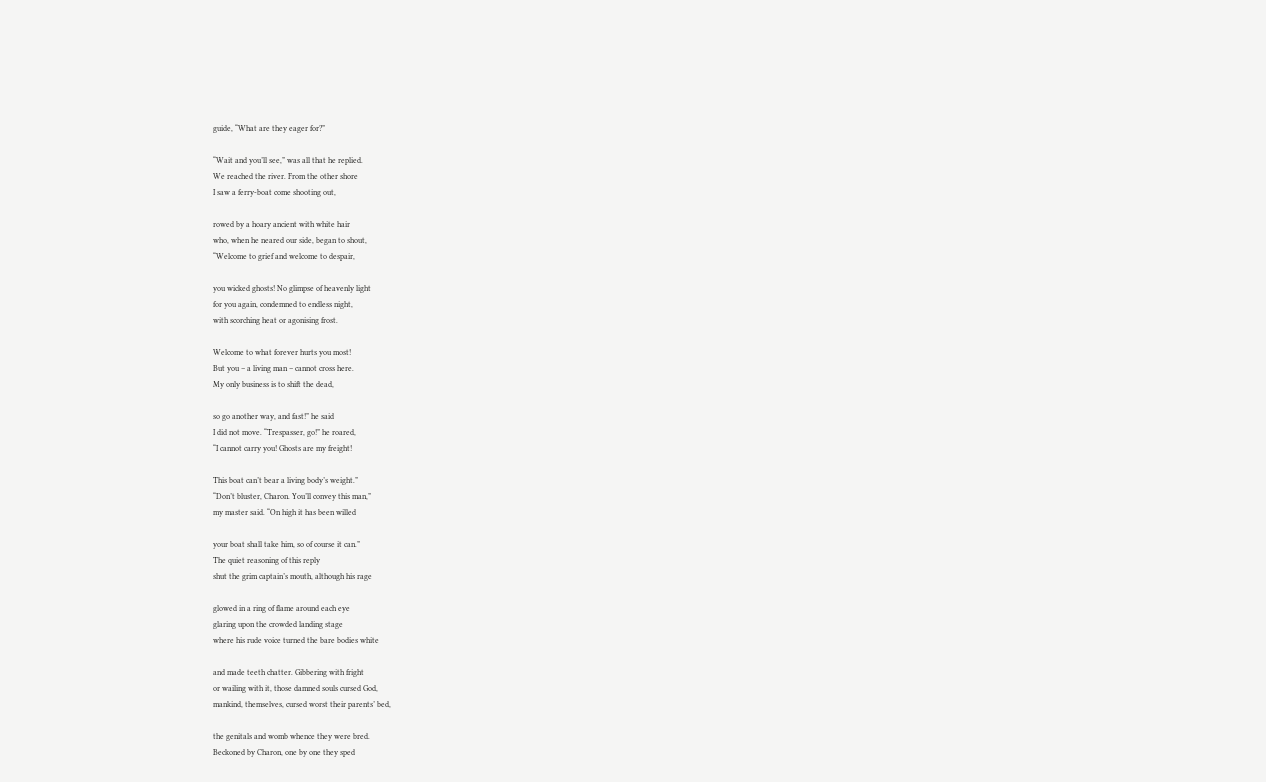guide, “What are they eager for?”

“Wait and you’ll see,” was all that he replied.
We reached the river. From the other shore
I saw a ferry-boat come shooting out,

rowed by a hoary ancient with white hair
who, when he neared our side, began to shout,
“Welcome to grief and welcome to despair,

you wicked ghosts! No glimpse of heavenly light
for you again, condemned to endless night,
with scorching heat or agonising frost.

Welcome to what forever hurts you most!
But you – a living man – cannot cross here.
My only business is to shift the dead,

so go another way, and fast!” he said
I did not move. “Trespasser, go!” he roared,
“I cannot carry you! Ghosts are my freight!

This boat can’t bear a living body’s weight.”
“Don’t bluster, Charon. You’ll convey this man,”
my master said. “On high it has been willed

your boat shall take him, so of course it can.”
The quiet reasoning of this reply
shut the grim captain’s mouth, although his rage

glowed in a ring of flame around each eye
glaring upon the crowded landing stage
where his rude voice turned the bare bodies white

and made teeth chatter. Gibbering with fright
or wailing with it, those damned souls cursed God,
mankind, themselves, cursed worst their parents’ bed,

the genitals and womb whence they were bred.
Beckoned by Charon, one by one they sped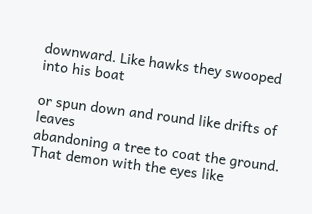downward. Like hawks they swooped into his boat

or spun down and round like drifts of leaves
abandoning a tree to coat the ground.
That demon with the eyes like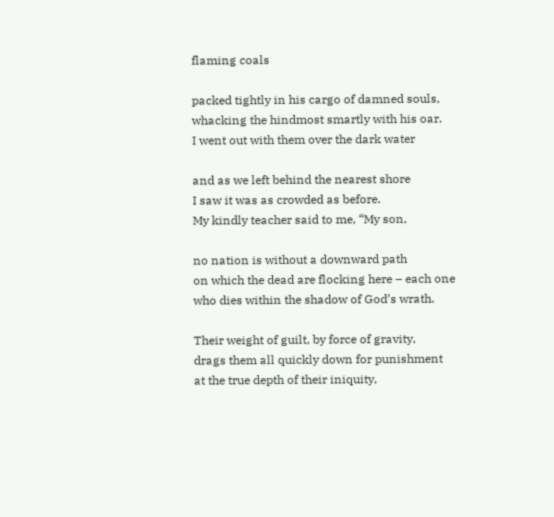flaming coals

packed tightly in his cargo of damned souls,
whacking the hindmost smartly with his oar.
I went out with them over the dark water

and as we left behind the nearest shore
I saw it was as crowded as before.
My kindly teacher said to me, “My son,

no nation is without a downward path
on which the dead are flocking here – each one
who dies within the shadow of God’s wrath.

Their weight of guilt, by force of gravity,
drags them all quickly down for punishment
at the true depth of their iniquity,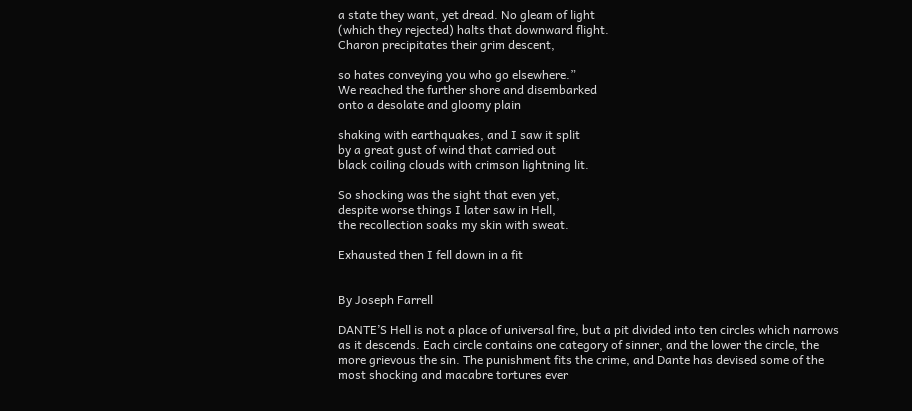a state they want, yet dread. No gleam of light
(which they rejected) halts that downward flight.
Charon precipitates their grim descent,

so hates conveying you who go elsewhere.”
We reached the further shore and disembarked
onto a desolate and gloomy plain

shaking with earthquakes, and I saw it split
by a great gust of wind that carried out
black coiling clouds with crimson lightning lit.

So shocking was the sight that even yet,
despite worse things I later saw in Hell,
the recollection soaks my skin with sweat.

Exhausted then I fell down in a fit


By Joseph Farrell

DANTE’S Hell is not a place of universal fire, but a pit divided into ten circles which narrows as it descends. Each circle contains one category of sinner, and the lower the circle, the more grievous the sin. The punishment fits the crime, and Dante has devised some of the most shocking and macabre tortures ever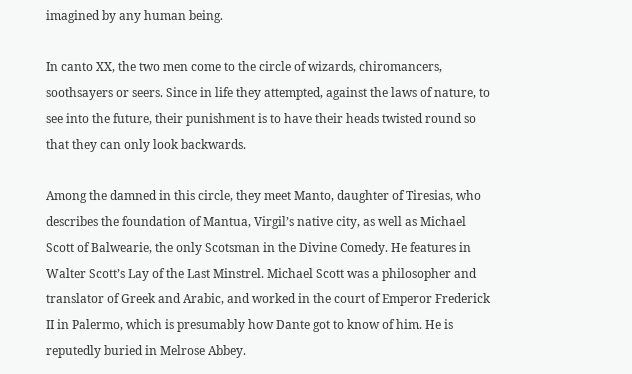imagined by any human being.

In canto XX, the two men come to the circle of wizards, chiromancers, soothsayers or seers. Since in life they attempted, against the laws of nature, to see into the future, their punishment is to have their heads twisted round so that they can only look backwards.

Among the damned in this circle, they meet Manto, daughter of Tiresias, who describes the foundation of Mantua, Virgil’s native city, as well as Michael Scott of Balwearie, the only Scotsman in the Divine Comedy. He features in Walter Scott’s Lay of the Last Minstrel. Michael Scott was a philosopher and translator of Greek and Arabic, and worked in the court of Emperor Frederick II in Palermo, which is presumably how Dante got to know of him. He is reputedly buried in Melrose Abbey.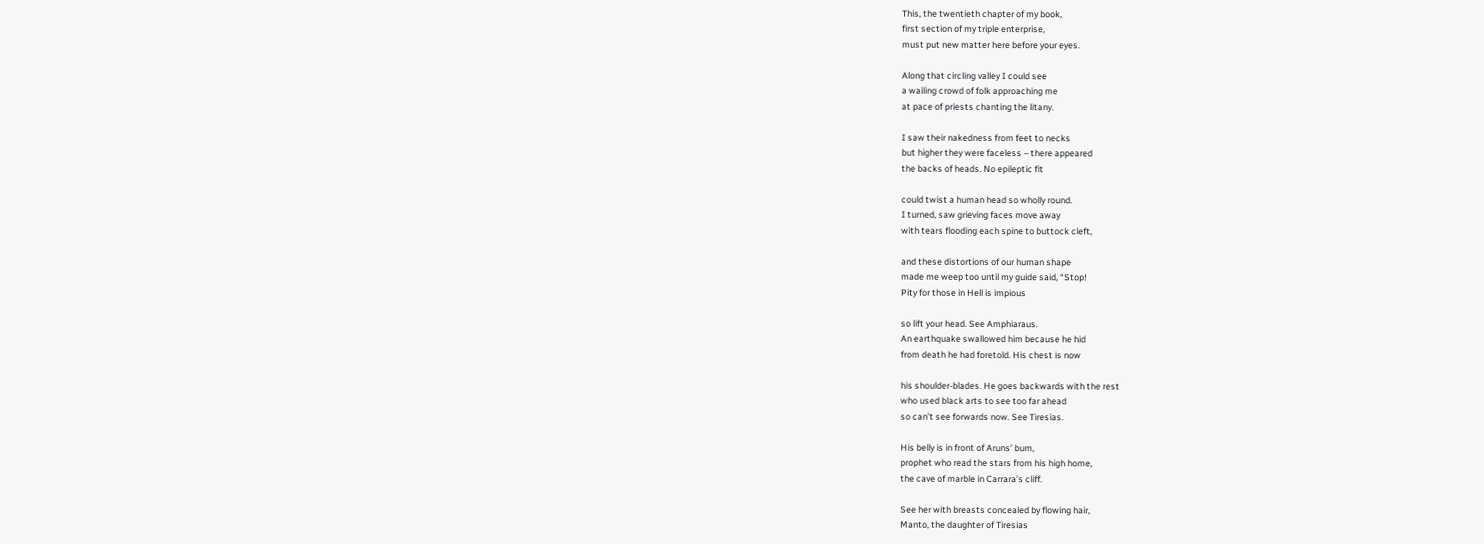This, the twentieth chapter of my book,
first section of my triple enterprise,
must put new matter here before your eyes.

Along that circling valley I could see
a wailing crowd of folk approaching me
at pace of priests chanting the litany.

I saw their nakedness from feet to necks
but higher they were faceless – there appeared
the backs of heads. No epileptic fit

could twist a human head so wholly round.
I turned, saw grieving faces move away
with tears flooding each spine to buttock cleft,

and these distortions of our human shape
made me weep too until my guide said, “Stop!
Pity for those in Hell is impious

so lift your head. See Amphiaraus.
An earthquake swallowed him because he hid
from death he had foretold. His chest is now

his shoulder-blades. He goes backwards with the rest
who used black arts to see too far ahead
so can’t see forwards now. See Tiresias.

His belly is in front of Aruns’ bum,
prophet who read the stars from his high home,
the cave of marble in Carrara’s cliff.

See her with breasts concealed by flowing hair,
Manto, the daughter of Tiresias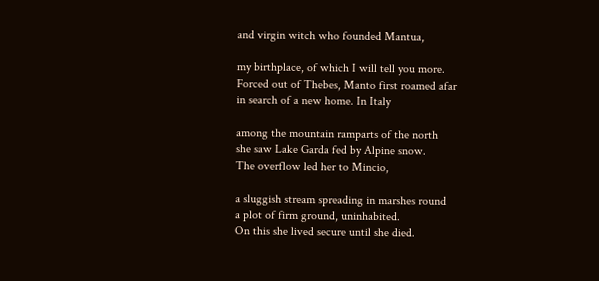and virgin witch who founded Mantua,

my birthplace, of which I will tell you more.
Forced out of Thebes, Manto first roamed afar
in search of a new home. In Italy

among the mountain ramparts of the north
she saw Lake Garda fed by Alpine snow.
The overflow led her to Mincio,

a sluggish stream spreading in marshes round
a plot of firm ground, uninhabited.
On this she lived secure until she died.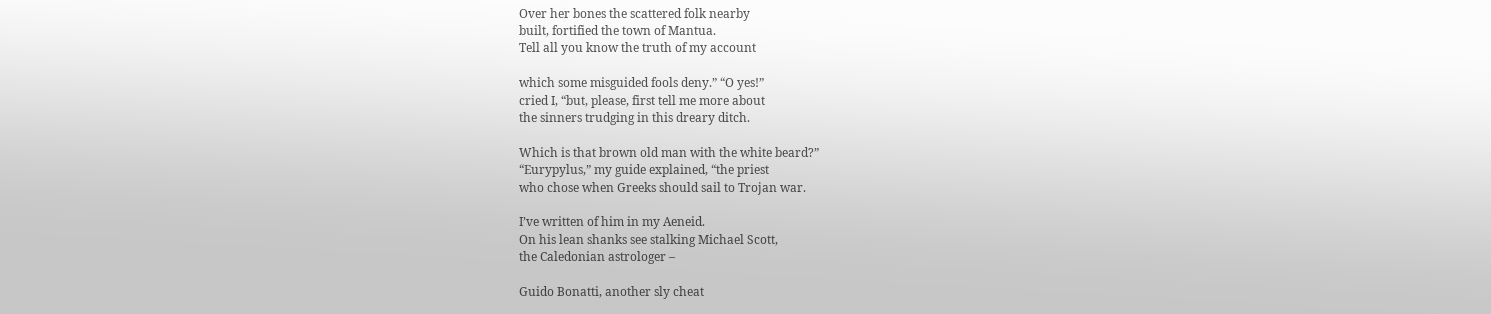Over her bones the scattered folk nearby
built, fortified the town of Mantua.
Tell all you know the truth of my account

which some misguided fools deny.” “O yes!”
cried I, “but, please, first tell me more about
the sinners trudging in this dreary ditch.

Which is that brown old man with the white beard?”
“Eurypylus,” my guide explained, “the priest
who chose when Greeks should sail to Trojan war.

I’ve written of him in my Aeneid.
On his lean shanks see stalking Michael Scott,
the Caledonian astrologer –

Guido Bonatti, another sly cheat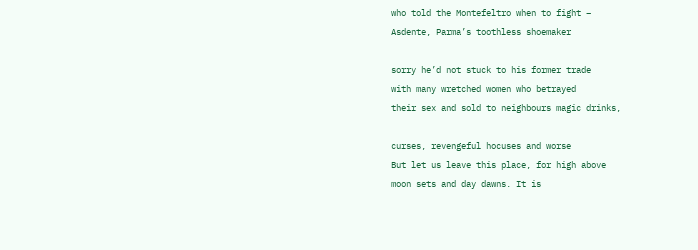who told the Montefeltro when to fight –
Asdente, Parma’s toothless shoemaker

sorry he’d not stuck to his former trade
with many wretched women who betrayed
their sex and sold to neighbours magic drinks,

curses, revengeful hocuses and worse
But let us leave this place, for high above
moon sets and day dawns. It is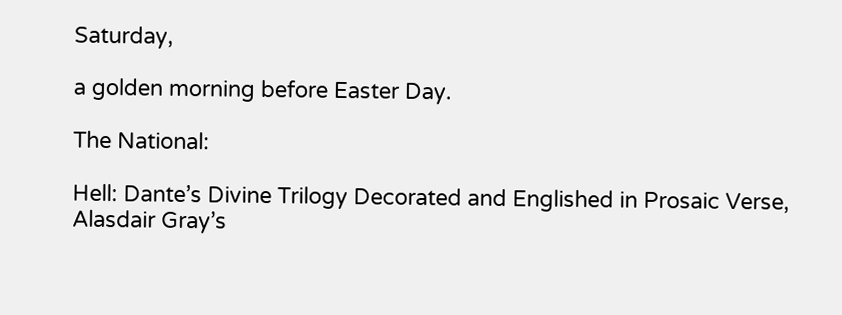Saturday,

a golden morning before Easter Day.

The National:

Hell: Dante’s Divine Trilogy Decorated and Englished in Prosaic Verse, Alasdair Gray’s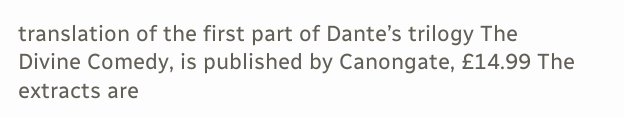translation of the first part of Dante’s trilogy The Divine Comedy, is published by Canongate, £14.99 The extracts are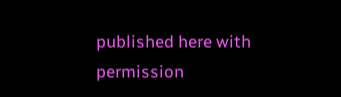published here with permission